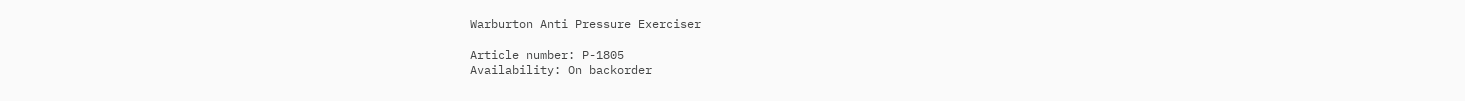Warburton Anti Pressure Exerciser

Article number: P-1805
Availability: On backorder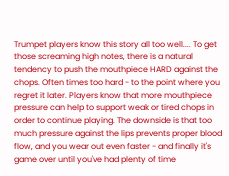Trumpet players know this story all too well.... To get those screaming high notes, there is a natural tendency to push the mouthpiece HARD against the chops. Often times too hard - to the point where you regret it later. Players know that more mouthpiece pressure can help to support weak or tired chops in order to continue playing. The downside is that too much pressure against the lips prevents proper blood flow, and you wear out even faster - and finally it's game over until you've had plenty of time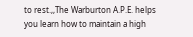to rest.,,The Warburton A.P.E. helps you learn how to maintain a high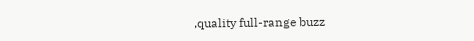,quality full-range buzz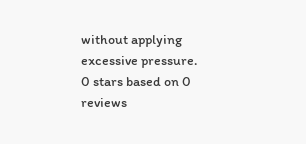without applying excessive pressure.
0 stars based on 0 reviews